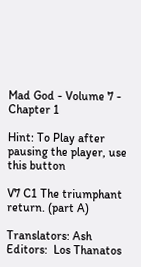Mad God - Volume 7 - Chapter 1

Hint: To Play after pausing the player, use this button

V7 C1 The triumphant return. (part A)

Translators: Ash
Editors:  Los Thanatos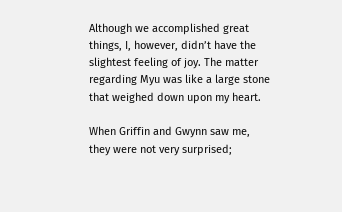Although we accomplished great things, I, however, didn’t have the slightest feeling of joy. The matter regarding Myu was like a large stone that weighed down upon my heart.

When Griffin and Gwynn saw me, they were not very surprised;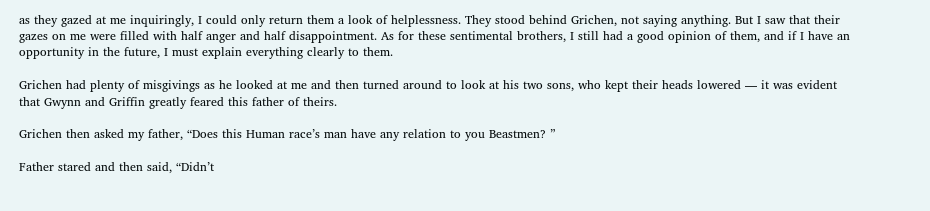as they gazed at me inquiringly, I could only return them a look of helplessness. They stood behind Grichen, not saying anything. But I saw that their gazes on me were filled with half anger and half disappointment. As for these sentimental brothers, I still had a good opinion of them, and if I have an opportunity in the future, I must explain everything clearly to them.

Grichen had plenty of misgivings as he looked at me and then turned around to look at his two sons, who kept their heads lowered — it was evident that Gwynn and Griffin greatly feared this father of theirs.

Grichen then asked my father, “Does this Human race’s man have any relation to you Beastmen? ”

Father stared and then said, “Didn’t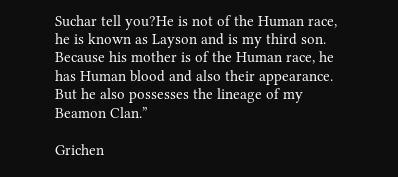Suchar tell you?He is not of the Human race, he is known as Layson and is my third son. Because his mother is of the Human race, he has Human blood and also their appearance. But he also possesses the lineage of my Beamon Clan.”

Grichen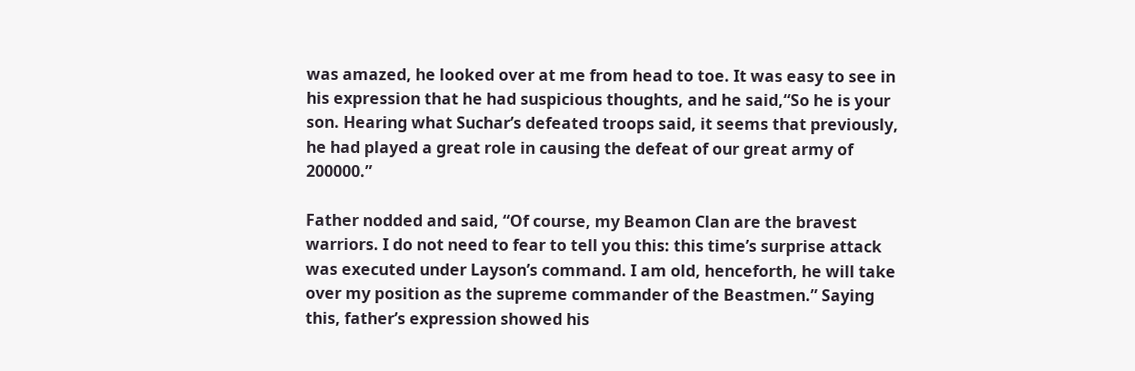was amazed, he looked over at me from head to toe. It was easy to see in his expression that he had suspicious thoughts, and he said,“So he is your son. Hearing what Suchar’s defeated troops said, it seems that previously, he had played a great role in causing the defeat of our great army of 200000.”

Father nodded and said, “Of course, my Beamon Clan are the bravest warriors. I do not need to fear to tell you this: this time’s surprise attack was executed under Layson’s command. I am old, henceforth, he will take over my position as the supreme commander of the Beastmen.” Saying this, father’s expression showed his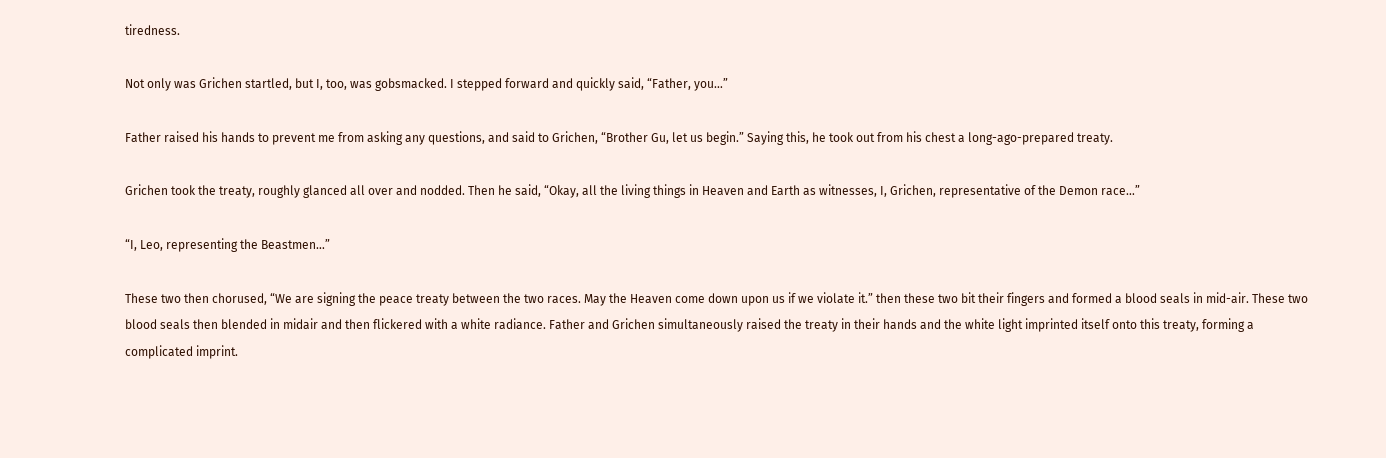tiredness.

Not only was Grichen startled, but I, too, was gobsmacked. I stepped forward and quickly said, “Father, you…”

Father raised his hands to prevent me from asking any questions, and said to Grichen, “Brother Gu, let us begin.” Saying this, he took out from his chest a long-ago-prepared treaty.

Grichen took the treaty, roughly glanced all over and nodded. Then he said, “Okay, all the living things in Heaven and Earth as witnesses, I, Grichen, representative of the Demon race…”

“I, Leo, representing the Beastmen…”

These two then chorused, “We are signing the peace treaty between the two races. May the Heaven come down upon us if we violate it.” then these two bit their fingers and formed a blood seals in mid-air. These two blood seals then blended in midair and then flickered with a white radiance. Father and Grichen simultaneously raised the treaty in their hands and the white light imprinted itself onto this treaty, forming a complicated imprint.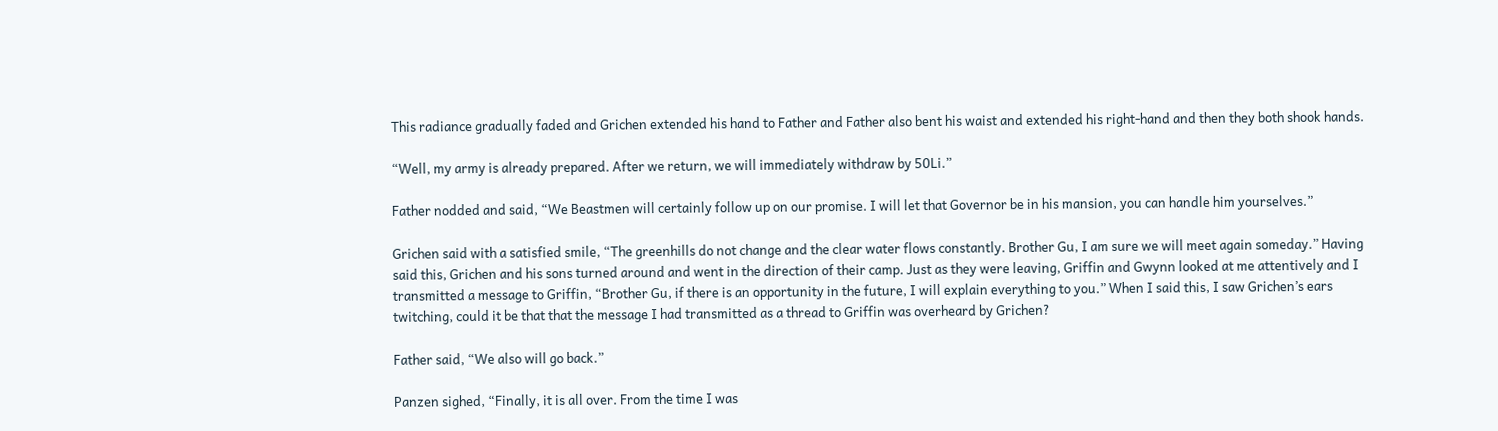This radiance gradually faded and Grichen extended his hand to Father and Father also bent his waist and extended his right-hand and then they both shook hands.

“Well, my army is already prepared. After we return, we will immediately withdraw by 50Li.”

Father nodded and said, “We Beastmen will certainly follow up on our promise. I will let that Governor be in his mansion, you can handle him yourselves.”

Grichen said with a satisfied smile, “The greenhills do not change and the clear water flows constantly. Brother Gu, I am sure we will meet again someday.” Having said this, Grichen and his sons turned around and went in the direction of their camp. Just as they were leaving, Griffin and Gwynn looked at me attentively and I transmitted a message to Griffin, “Brother Gu, if there is an opportunity in the future, I will explain everything to you.” When I said this, I saw Grichen’s ears twitching, could it be that that the message I had transmitted as a thread to Griffin was overheard by Grichen?

Father said, “We also will go back.”

Panzen sighed, “Finally, it is all over. From the time I was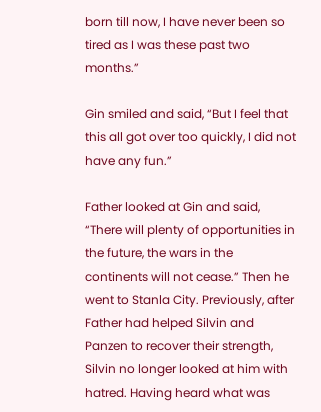born till now, I have never been so tired as I was these past two months.”

Gin smiled and said, “But I feel that this all got over too quickly, I did not have any fun.”

Father looked at Gin and said, “There will plenty of opportunities in the future, the wars in the continents will not cease.” Then he went to Stanla City. Previously, after Father had helped Silvin and Panzen to recover their strength, Silvin no longer looked at him with hatred. Having heard what was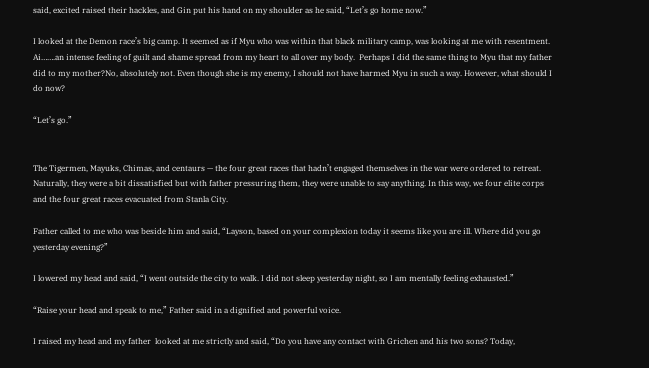said, excited raised their hackles, and Gin put his hand on my shoulder as he said, “Let’s go home now.”

I looked at the Demon race’s big camp. It seemed as if Myu who was within that black military camp, was looking at me with resentment. Ai…….an intense feeling of guilt and shame spread from my heart to all over my body.  Perhaps I did the same thing to Myu that my father did to my mother?No, absolutely not. Even though she is my enemy, I should not have harmed Myu in such a way. However, what should I do now?

“Let’s go.”


The Tigermen, Mayuks, Chimas, and centaurs — the four great races that hadn’t engaged themselves in the war were ordered to retreat. Naturally, they were a bit dissatisfied but with father pressuring them, they were unable to say anything. In this way, we four elite corps and the four great races evacuated from Stanla City.

Father called to me who was beside him and said, “Layson, based on your complexion today it seems like you are ill. Where did you go yesterday evening?”

I lowered my head and said, “I went outside the city to walk. I did not sleep yesterday night, so I am mentally feeling exhausted.”

“Raise your head and speak to me,” Father said in a dignified and powerful voice.

I raised my head and my father  looked at me strictly and said, “Do you have any contact with Grichen and his two sons? Today,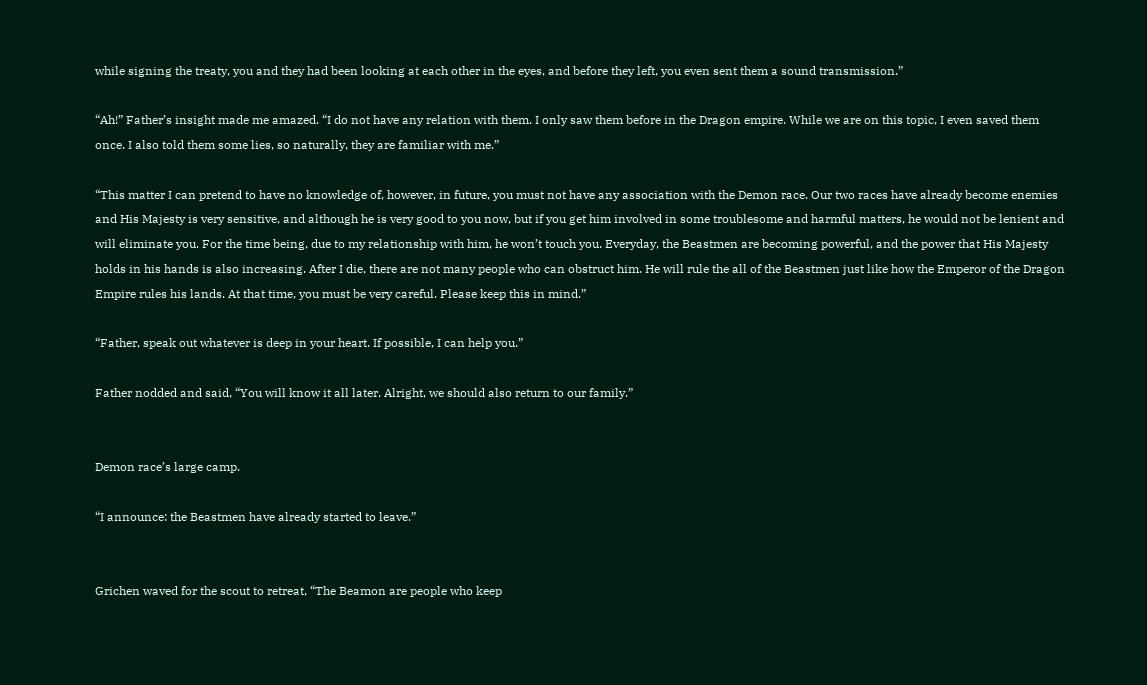while signing the treaty, you and they had been looking at each other in the eyes, and before they left, you even sent them a sound transmission.”

“Ah!” Father’s insight made me amazed. “I do not have any relation with them. I only saw them before in the Dragon empire. While we are on this topic, I even saved them once. I also told them some lies, so naturally, they are familiar with me.”

“This matter I can pretend to have no knowledge of, however, in future, you must not have any association with the Demon race. Our two races have already become enemies and His Majesty is very sensitive, and although he is very good to you now, but if you get him involved in some troublesome and harmful matters, he would not be lenient and will eliminate you. For the time being, due to my relationship with him, he won’t touch you. Everyday, the Beastmen are becoming powerful, and the power that His Majesty holds in his hands is also increasing. After I die, there are not many people who can obstruct him. He will rule the all of the Beastmen just like how the Emperor of the Dragon Empire rules his lands. At that time, you must be very careful. Please keep this in mind.”

“Father, speak out whatever is deep in your heart. If possible, I can help you.”

Father nodded and said, “You will know it all later. Alright, we should also return to our family.”


Demon race’s large camp.

“I announce: the Beastmen have already started to leave.”


Grichen waved for the scout to retreat, “The Beamon are people who keep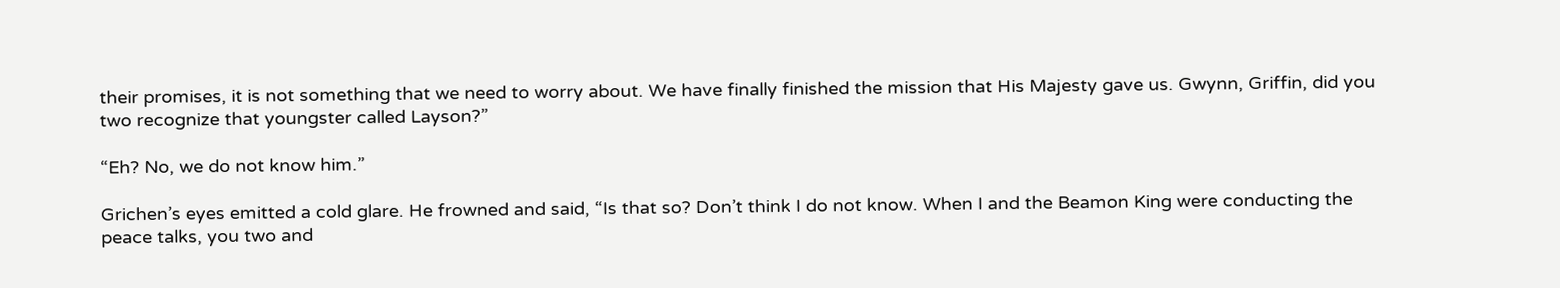their promises, it is not something that we need to worry about. We have finally finished the mission that His Majesty gave us. Gwynn, Griffin, did you two recognize that youngster called Layson?”

“Eh? No, we do not know him.”

Grichen’s eyes emitted a cold glare. He frowned and said, “Is that so? Don’t think I do not know. When I and the Beamon King were conducting the peace talks, you two and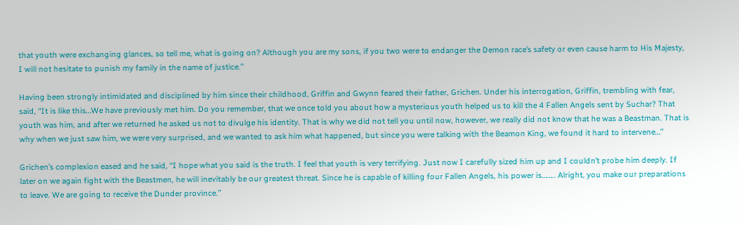that youth were exchanging glances, so tell me, what is going on? Although you are my sons, if you two were to endanger the Demon race’s safety or even cause harm to His Majesty, I will not hesitate to punish my family in the name of justice.”

Having been strongly intimidated and disciplined by him since their childhood, Griffin and Gwynn feared their father, Grichen. Under his interrogation, Griffin, trembling with fear, said, “It is like this…We have previously met him. Do you remember, that we once told you about how a mysterious youth helped us to kill the 4 Fallen Angels sent by Suchar? That youth was him, and after we returned he asked us not to divulge his identity. That is why we did not tell you until now, however, we really did not know that he was a Beastman. That is why when we just saw him, we were very surprised, and we wanted to ask him what happened, but since you were talking with the Beamon King, we found it hard to intervene…”

Grichen’s complexion eased and he said, “I hope what you said is the truth. I feel that youth is very terrifying. Just now I carefully sized him up and I couldn’t probe him deeply. If later on we again fight with the Beastmen, he will inevitably be our greatest threat. Since he is capable of killing four Fallen Angels, his power is…….. Alright, you make our preparations to leave. We are going to receive the Dunder province.”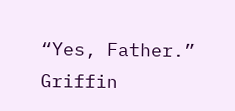“Yes, Father.” Griffin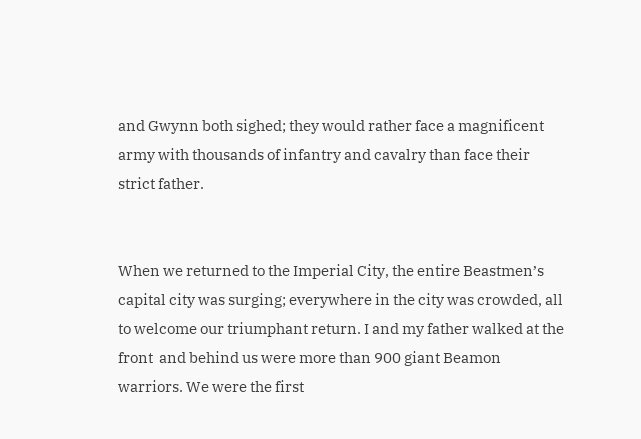and Gwynn both sighed; they would rather face a magnificent army with thousands of infantry and cavalry than face their strict father.


When we returned to the Imperial City, the entire Beastmen’s capital city was surging; everywhere in the city was crowded, all to welcome our triumphant return. I and my father walked at the front  and behind us were more than 900 giant Beamon warriors. We were the first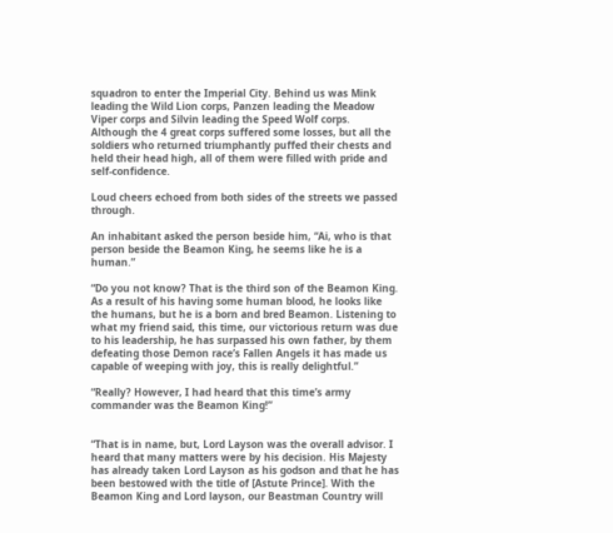squadron to enter the Imperial City. Behind us was Mink leading the Wild Lion corps, Panzen leading the Meadow Viper corps and Silvin leading the Speed Wolf corps. Although the 4 great corps suffered some losses, but all the soldiers who returned triumphantly puffed their chests and held their head high, all of them were filled with pride and self-confidence.

Loud cheers echoed from both sides of the streets we passed through.

An inhabitant asked the person beside him, “Ai, who is that person beside the Beamon King, he seems like he is a human.”

“Do you not know? That is the third son of the Beamon King. As a result of his having some human blood, he looks like the humans, but he is a born and bred Beamon. Listening to what my friend said, this time, our victorious return was due to his leadership, he has surpassed his own father, by them defeating those Demon race’s Fallen Angels it has made us capable of weeping with joy, this is really delightful.”

“Really? However, I had heard that this time’s army commander was the Beamon King!”


“That is in name, but, Lord Layson was the overall advisor. I heard that many matters were by his decision. His Majesty has already taken Lord Layson as his godson and that he has been bestowed with the title of [Astute Prince]. With the Beamon King and Lord layson, our Beastman Country will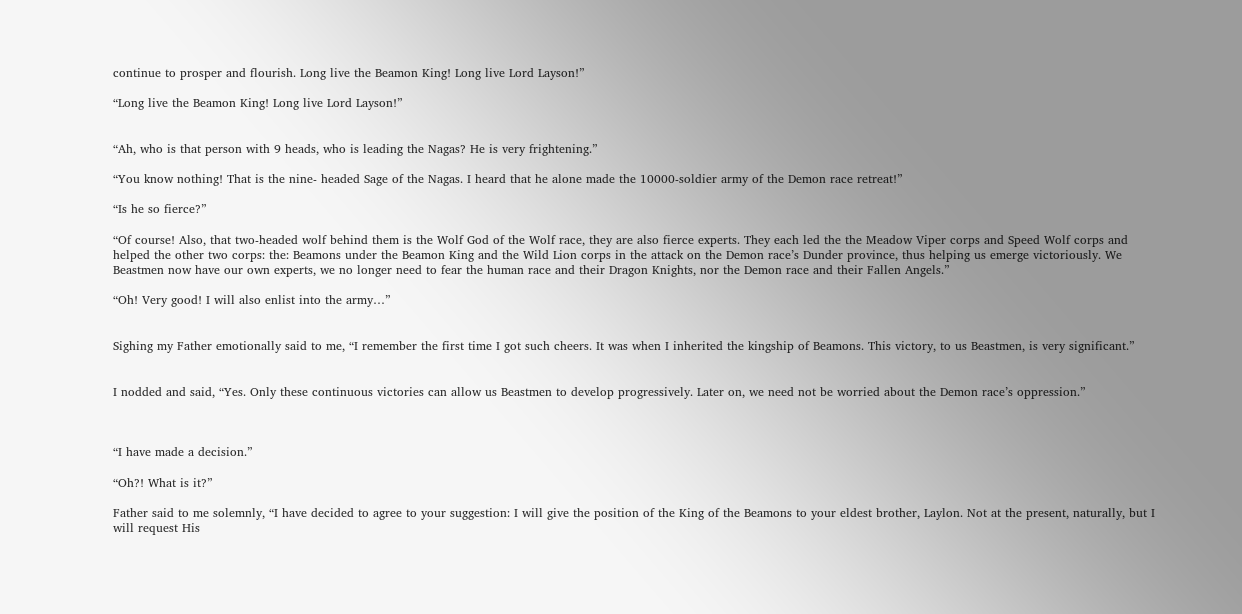continue to prosper and flourish. Long live the Beamon King! Long live Lord Layson!”

“Long live the Beamon King! Long live Lord Layson!”


“Ah, who is that person with 9 heads, who is leading the Nagas? He is very frightening.”

“You know nothing! That is the nine- headed Sage of the Nagas. I heard that he alone made the 10000-soldier army of the Demon race retreat!”

“Is he so fierce?”

“Of course! Also, that two-headed wolf behind them is the Wolf God of the Wolf race, they are also fierce experts. They each led the the Meadow Viper corps and Speed Wolf corps and helped the other two corps: the: Beamons under the Beamon King and the Wild Lion corps in the attack on the Demon race’s Dunder province, thus helping us emerge victoriously. We Beastmen now have our own experts, we no longer need to fear the human race and their Dragon Knights, nor the Demon race and their Fallen Angels.”

“Oh! Very good! I will also enlist into the army…”


Sighing my Father emotionally said to me, “I remember the first time I got such cheers. It was when I inherited the kingship of Beamons. This victory, to us Beastmen, is very significant.”


I nodded and said, “Yes. Only these continuous victories can allow us Beastmen to develop progressively. Later on, we need not be worried about the Demon race’s oppression.”



“I have made a decision.”

“Oh?! What is it?”

Father said to me solemnly, “I have decided to agree to your suggestion: I will give the position of the King of the Beamons to your eldest brother, Laylon. Not at the present, naturally, but I will request His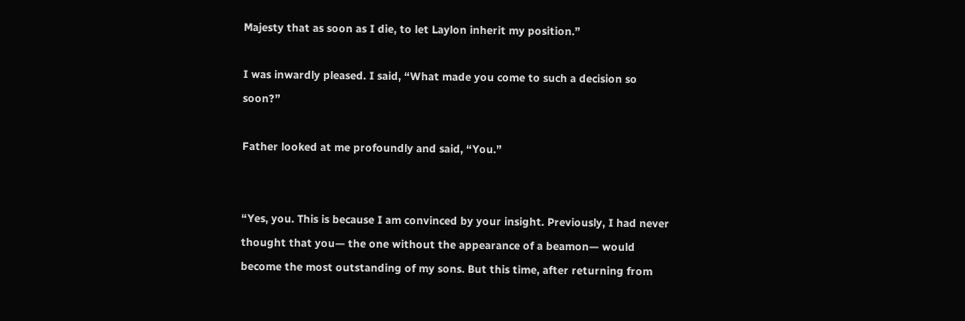Majesty that as soon as I die, to let Laylon inherit my position.”

I was inwardly pleased. I said, “What made you come to such a decision so soon?”

Father looked at me profoundly and said, “You.”


“Yes, you. This is because I am convinced by your insight. Previously, I had never thought that you— the one without the appearance of a beamon— would become the most outstanding of my sons. But this time, after returning from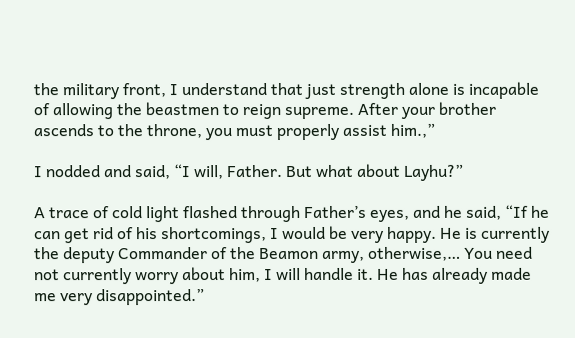the military front, I understand that just strength alone is incapable of allowing the beastmen to reign supreme. After your brother ascends to the throne, you must properly assist him.,”

I nodded and said, “I will, Father. But what about Layhu?”

A trace of cold light flashed through Father’s eyes, and he said, “If he can get rid of his shortcomings, I would be very happy. He is currently the deputy Commander of the Beamon army, otherwise,… You need not currently worry about him, I will handle it. He has already made me very disappointed.”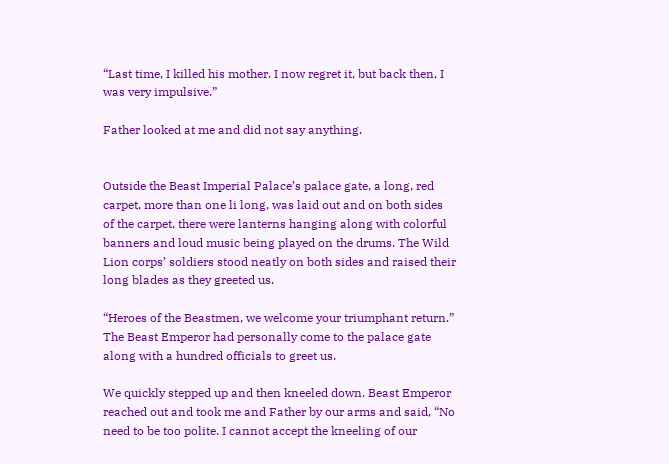“Last time, I killed his mother. I now regret it, but back then, I was very impulsive.”

Father looked at me and did not say anything.


Outside the Beast Imperial Palace’s palace gate, a long, red carpet, more than one li long, was laid out and on both sides of the carpet, there were lanterns hanging along with colorful banners and loud music being played on the drums. The Wild Lion corps’ soldiers stood neatly on both sides and raised their long blades as they greeted us.

“Heroes of the Beastmen, we welcome your triumphant return.” The Beast Emperor had personally come to the palace gate along with a hundred officials to greet us.

We quickly stepped up and then kneeled down. Beast Emperor reached out and took me and Father by our arms and said, “No need to be too polite. I cannot accept the kneeling of our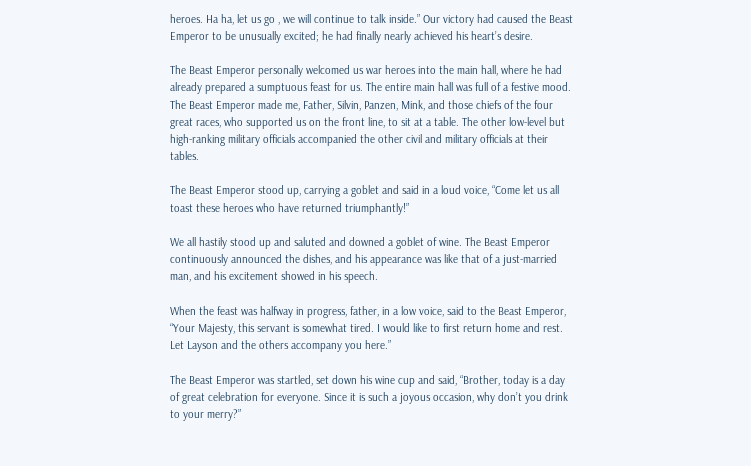heroes. Ha ha, let us go , we will continue to talk inside.” Our victory had caused the Beast Emperor to be unusually excited; he had finally nearly achieved his heart’s desire.

The Beast Emperor personally welcomed us war heroes into the main hall, where he had already prepared a sumptuous feast for us. The entire main hall was full of a festive mood. The Beast Emperor made me, Father, Silvin, Panzen, Mink, and those chiefs of the four great races, who supported us on the front line, to sit at a table. The other low-level but high-ranking military officials accompanied the other civil and military officials at their tables.

The Beast Emperor stood up, carrying a goblet and said in a loud voice, “Come let us all toast these heroes who have returned triumphantly!”

We all hastily stood up and saluted and downed a goblet of wine. The Beast Emperor continuously announced the dishes, and his appearance was like that of a just-married man, and his excitement showed in his speech.

When the feast was halfway in progress, father, in a low voice, said to the Beast Emperor, “Your Majesty, this servant is somewhat tired. I would like to first return home and rest. Let Layson and the others accompany you here.”

The Beast Emperor was startled, set down his wine cup and said, “Brother, today is a day of great celebration for everyone. Since it is such a joyous occasion, why don’t you drink to your merry?”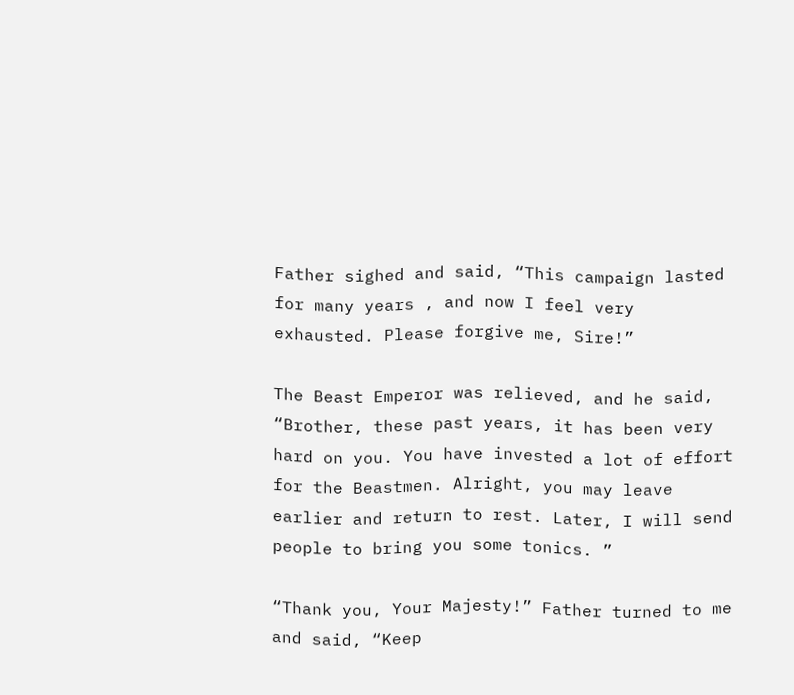Father sighed and said, “This campaign lasted for many years , and now I feel very exhausted. Please forgive me, Sire!”

The Beast Emperor was relieved, and he said, “Brother, these past years, it has been very hard on you. You have invested a lot of effort for the Beastmen. Alright, you may leave earlier and return to rest. Later, I will send people to bring you some tonics. ”

“Thank you, Your Majesty!” Father turned to me and said, “Keep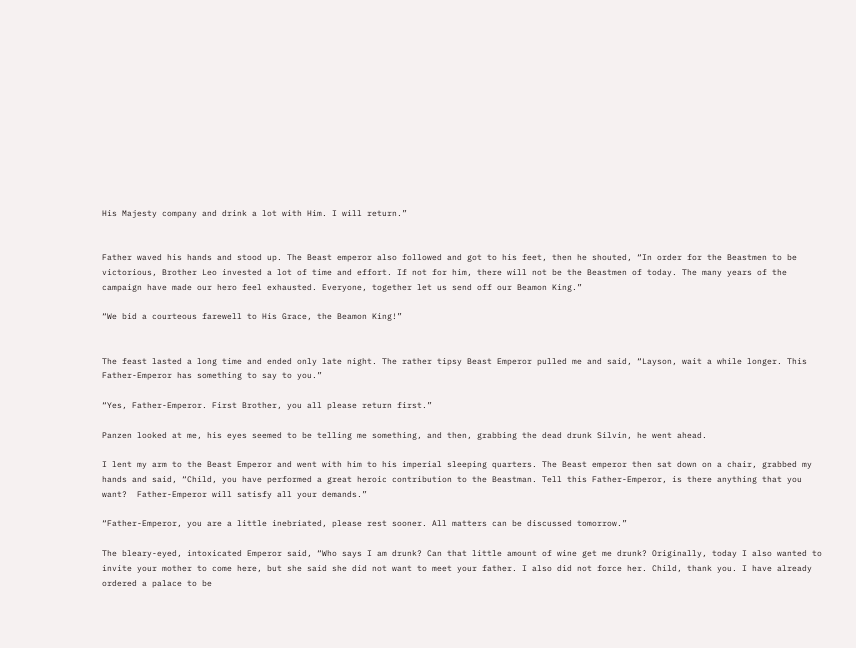His Majesty company and drink a lot with Him. I will return.”


Father waved his hands and stood up. The Beast emperor also followed and got to his feet, then he shouted, “In order for the Beastmen to be victorious, Brother Leo invested a lot of time and effort. If not for him, there will not be the Beastmen of today. The many years of the campaign have made our hero feel exhausted. Everyone, together let us send off our Beamon King.”

“We bid a courteous farewell to His Grace, the Beamon King!”


The feast lasted a long time and ended only late night. The rather tipsy Beast Emperor pulled me and said, “Layson, wait a while longer. This Father-Emperor has something to say to you.”

“Yes, Father-Emperor. First Brother, you all please return first.”

Panzen looked at me, his eyes seemed to be telling me something, and then, grabbing the dead drunk Silvin, he went ahead.

I lent my arm to the Beast Emperor and went with him to his imperial sleeping quarters. The Beast emperor then sat down on a chair, grabbed my hands and said, “Child, you have performed a great heroic contribution to the Beastman. Tell this Father-Emperor, is there anything that you want?  Father-Emperor will satisfy all your demands.”

“Father-Emperor, you are a little inebriated, please rest sooner. All matters can be discussed tomorrow.”

The bleary-eyed, intoxicated Emperor said, “Who says I am drunk? Can that little amount of wine get me drunk? Originally, today I also wanted to invite your mother to come here, but she said she did not want to meet your father. I also did not force her. Child, thank you. I have already ordered a palace to be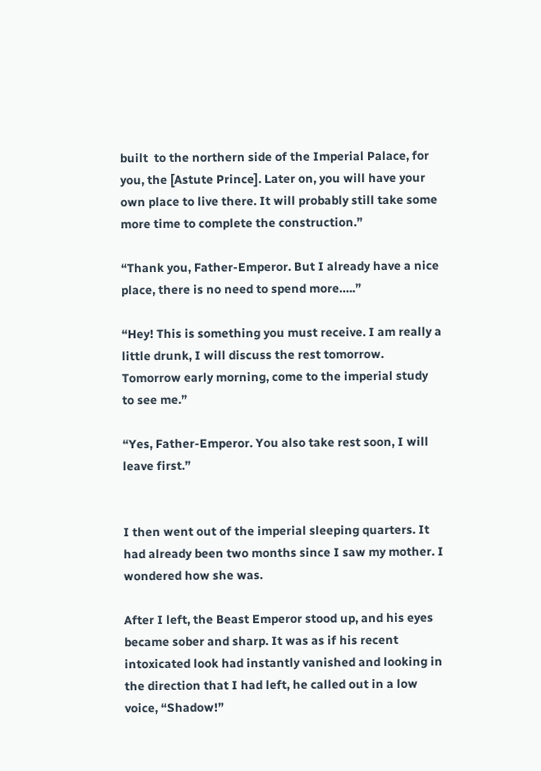built  to the northern side of the Imperial Palace, for you, the [Astute Prince]. Later on, you will have your own place to live there. It will probably still take some more time to complete the construction.”

“Thank you, Father-Emperor. But I already have a nice place, there is no need to spend more…..”

“Hey! This is something you must receive. I am really a little drunk, I will discuss the rest tomorrow. Tomorrow early morning, come to the imperial study to see me.”

“Yes, Father-Emperor. You also take rest soon, I will leave first.”


I then went out of the imperial sleeping quarters. It had already been two months since I saw my mother. I wondered how she was.

After I left, the Beast Emperor stood up, and his eyes became sober and sharp. It was as if his recent intoxicated look had instantly vanished and looking in the direction that I had left, he called out in a low voice, “Shadow!”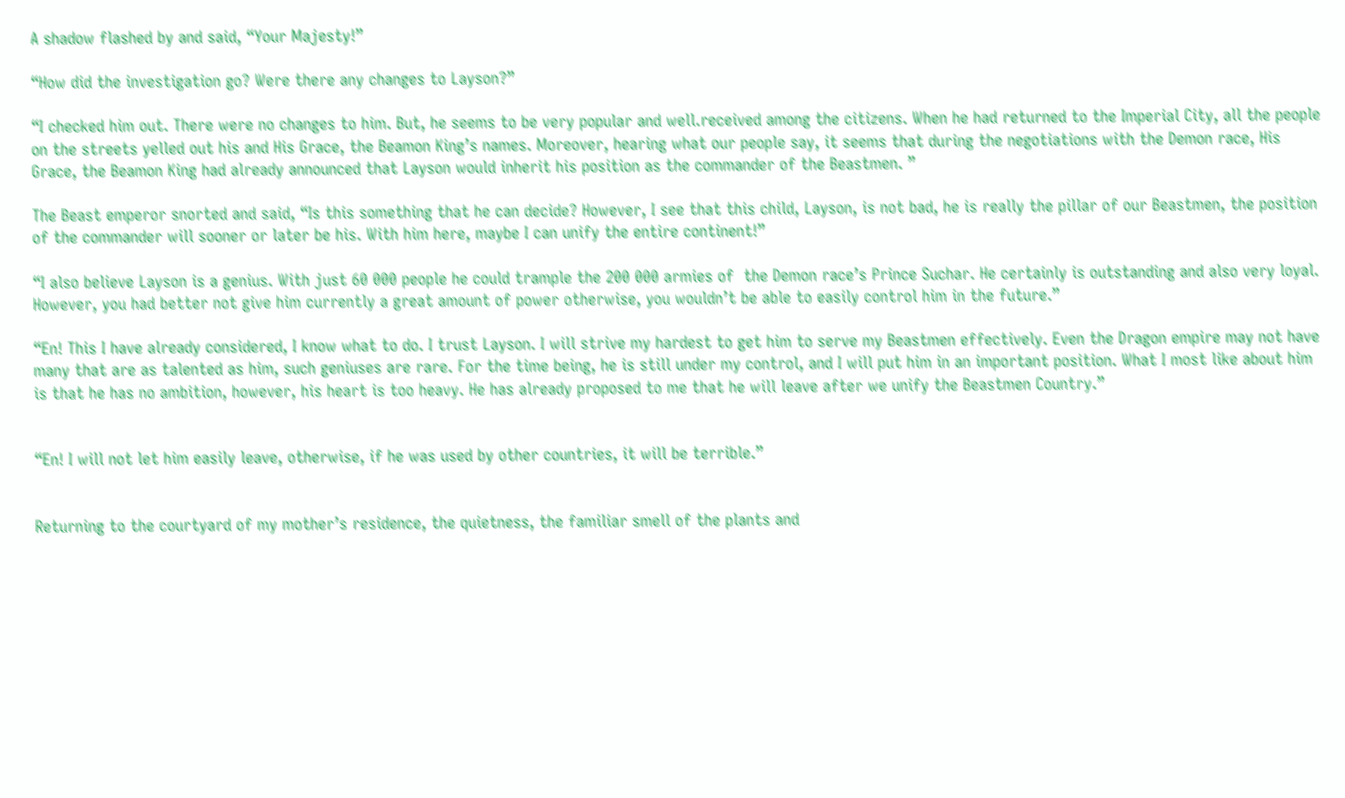A shadow flashed by and said, “Your Majesty!”

“How did the investigation go? Were there any changes to Layson?”

“I checked him out. There were no changes to him. But, he seems to be very popular and well.received among the citizens. When he had returned to the Imperial City, all the people on the streets yelled out his and His Grace, the Beamon King’s names. Moreover, hearing what our people say, it seems that during the negotiations with the Demon race, His Grace, the Beamon King had already announced that Layson would inherit his position as the commander of the Beastmen. ”

The Beast emperor snorted and said, “Is this something that he can decide? However, I see that this child, Layson, is not bad, he is really the pillar of our Beastmen, the position of the commander will sooner or later be his. With him here, maybe I can unify the entire continent!”

“I also believe Layson is a genius. With just 60 000 people he could trample the 200 000 armies of  the Demon race’s Prince Suchar. He certainly is outstanding and also very loyal. However, you had better not give him currently a great amount of power otherwise, you wouldn’t be able to easily control him in the future.”

“En! This I have already considered, I know what to do. I trust Layson. I will strive my hardest to get him to serve my Beastmen effectively. Even the Dragon empire may not have many that are as talented as him, such geniuses are rare. For the time being, he is still under my control, and I will put him in an important position. What I most like about him is that he has no ambition, however, his heart is too heavy. He has already proposed to me that he will leave after we unify the Beastmen Country.”


“En! I will not let him easily leave, otherwise, if he was used by other countries, it will be terrible.”


Returning to the courtyard of my mother’s residence, the quietness, the familiar smell of the plants and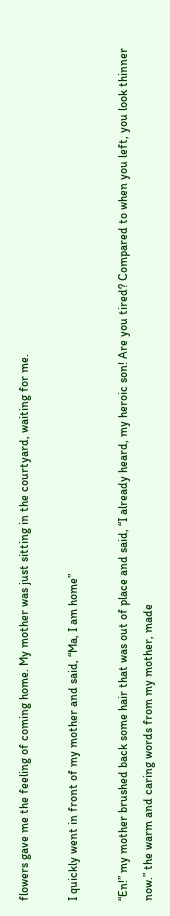flowers gave me the feeling of coming home. My mother was just sitting in the courtyard, waiting for me.

I quickly went in front of my mother and said, “Ma, I am home”

“En!” my mother brushed back some hair that was out of place and said, “I already heard, my heroic son! Are you tired? Compared to when you left, you look thinner now.” the warm and caring words from my mother, made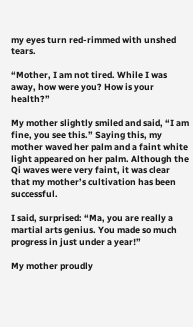my eyes turn red-rimmed with unshed tears.

“Mother, I am not tired. While I was away, how were you? How is your health?”

My mother slightly smiled and said, “I am fine, you see this.” Saying this, my mother waved her palm and a faint white light appeared on her palm. Although the Qi waves were very faint, it was clear that my mother’s cultivation has been successful.

I said, surprised: “Ma, you are really a martial arts genius. You made so much progress in just under a year!”

My mother proudly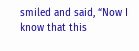smiled and said, “Now I know that this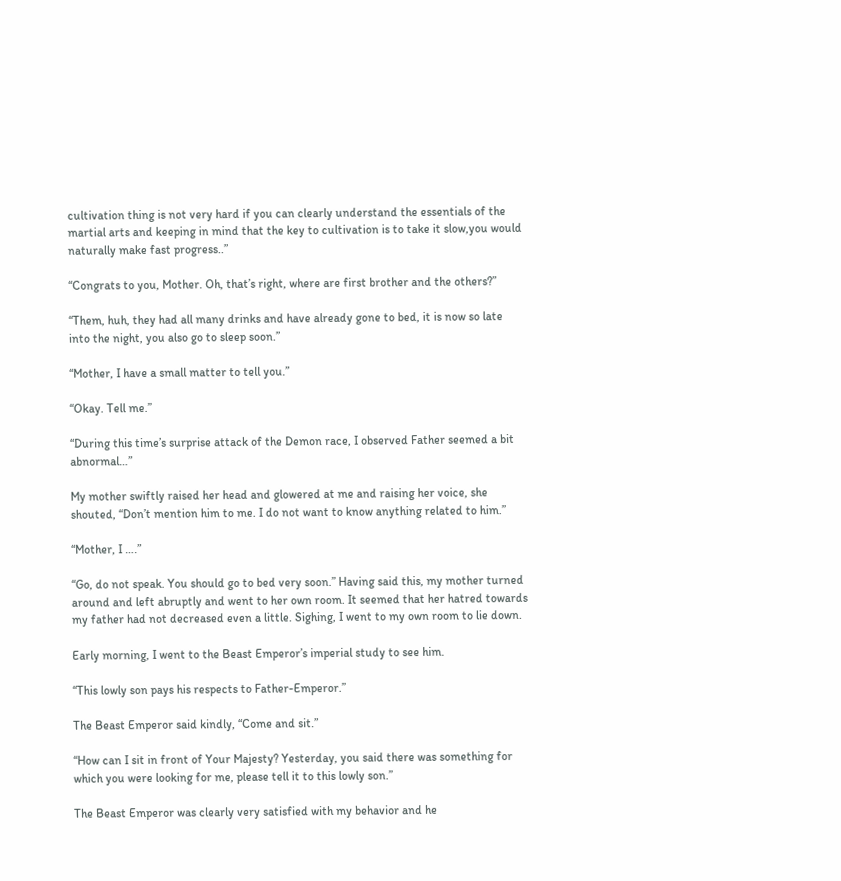cultivation thing is not very hard if you can clearly understand the essentials of the martial arts and keeping in mind that the key to cultivation is to take it slow,you would naturally make fast progress..”

“Congrats to you, Mother. Oh, that’s right, where are first brother and the others?”

“Them, huh, they had all many drinks and have already gone to bed, it is now so late into the night, you also go to sleep soon.”

“Mother, I have a small matter to tell you.”

“Okay. Tell me.”

“During this time’s surprise attack of the Demon race, I observed Father seemed a bit abnormal…”

My mother swiftly raised her head and glowered at me and raising her voice, she shouted, “Don’t mention him to me. I do not want to know anything related to him.”

“Mother, I ….”

“Go, do not speak. You should go to bed very soon.” Having said this, my mother turned around and left abruptly and went to her own room. It seemed that her hatred towards my father had not decreased even a little. Sighing, I went to my own room to lie down.

Early morning, I went to the Beast Emperor’s imperial study to see him.

“This lowly son pays his respects to Father-Emperor.”

The Beast Emperor said kindly, “Come and sit.”

“How can I sit in front of Your Majesty? Yesterday, you said there was something for which you were looking for me, please tell it to this lowly son.”

The Beast Emperor was clearly very satisfied with my behavior and he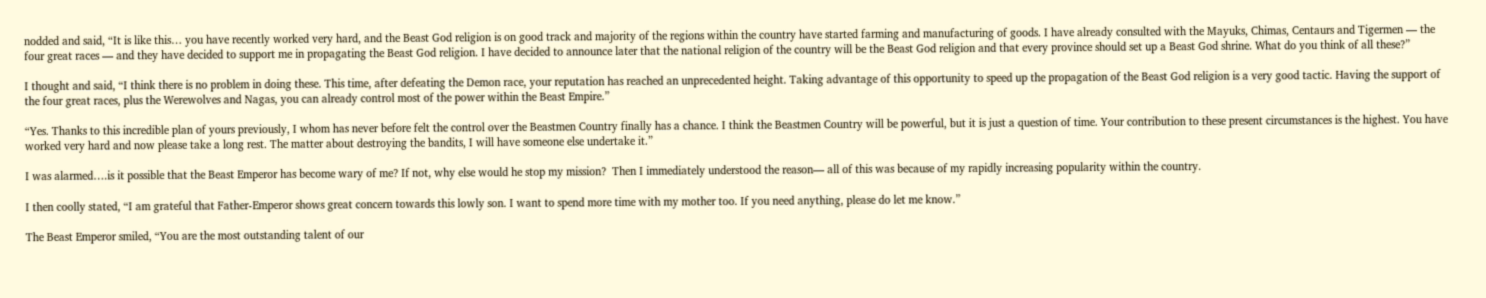nodded and said, “It is like this… you have recently worked very hard, and the Beast God religion is on good track and majority of the regions within the country have started farming and manufacturing of goods. I have already consulted with the Mayuks, Chimas, Centaurs and Tigermen — the four great races — and they have decided to support me in propagating the Beast God religion. I have decided to announce later that the national religion of the country will be the Beast God religion and that every province should set up a Beast God shrine. What do you think of all these?”

I thought and said, “I think there is no problem in doing these. This time, after defeating the Demon race, your reputation has reached an unprecedented height. Taking advantage of this opportunity to speed up the propagation of the Beast God religion is a very good tactic. Having the support of the four great races, plus the Werewolves and Nagas, you can already control most of the power within the Beast Empire.”

“Yes. Thanks to this incredible plan of yours previously, I whom has never before felt the control over the Beastmen Country finally has a chance. I think the Beastmen Country will be powerful, but it is just a question of time. Your contribution to these present circumstances is the highest. You have worked very hard and now please take a long rest. The matter about destroying the bandits, I will have someone else undertake it.”

I was alarmed….is it possible that the Beast Emperor has become wary of me? If not, why else would he stop my mission?  Then I immediately understood the reason— all of this was because of my rapidly increasing popularity within the country.

I then coolly stated, “I am grateful that Father-Emperor shows great concern towards this lowly son. I want to spend more time with my mother too. If you need anything, please do let me know.”

The Beast Emperor smiled, “You are the most outstanding talent of our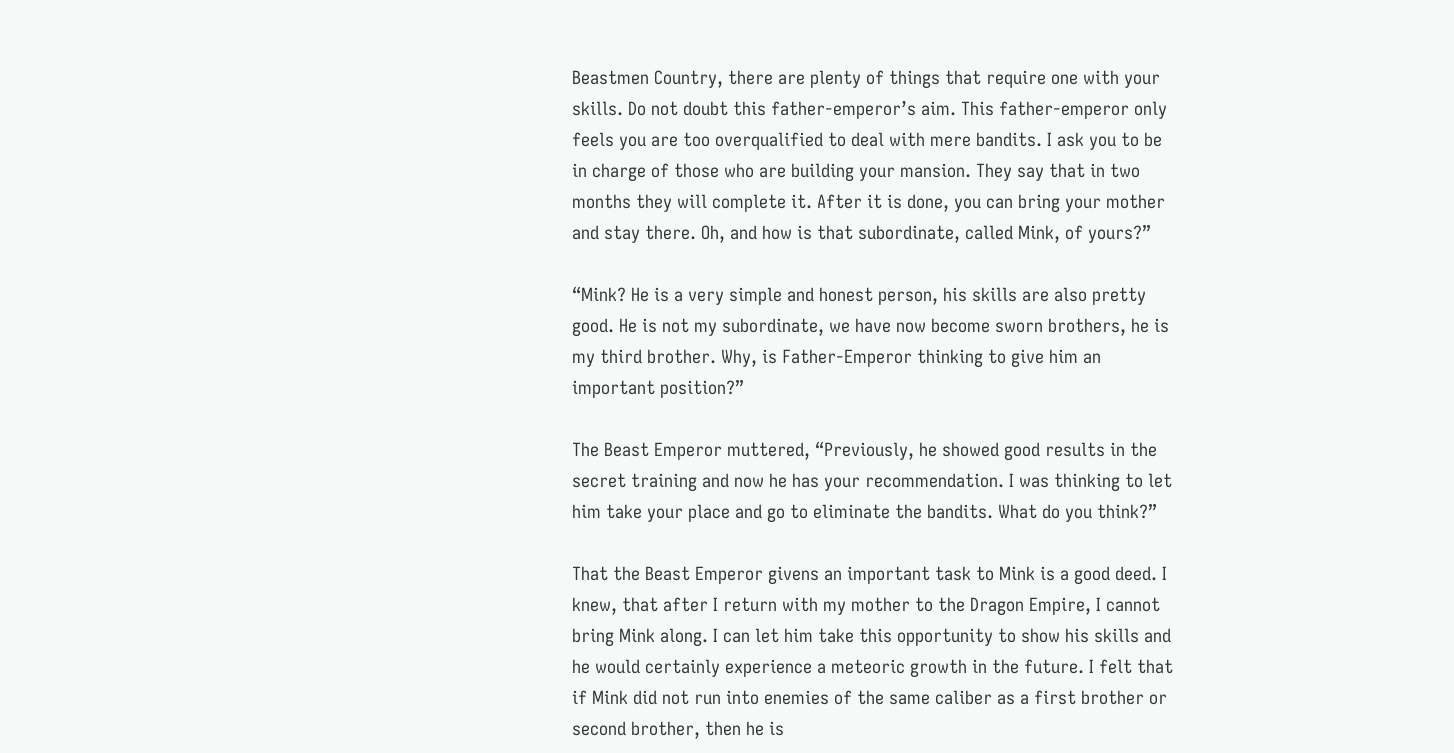Beastmen Country, there are plenty of things that require one with your skills. Do not doubt this father-emperor’s aim. This father-emperor only feels you are too overqualified to deal with mere bandits. I ask you to be in charge of those who are building your mansion. They say that in two months they will complete it. After it is done, you can bring your mother and stay there. Oh, and how is that subordinate, called Mink, of yours?”

“Mink? He is a very simple and honest person, his skills are also pretty good. He is not my subordinate, we have now become sworn brothers, he is my third brother. Why, is Father-Emperor thinking to give him an important position?”

The Beast Emperor muttered, “Previously, he showed good results in the secret training and now he has your recommendation. I was thinking to let him take your place and go to eliminate the bandits. What do you think?”

That the Beast Emperor givens an important task to Mink is a good deed. I knew, that after I return with my mother to the Dragon Empire, I cannot bring Mink along. I can let him take this opportunity to show his skills and he would certainly experience a meteoric growth in the future. I felt that if Mink did not run into enemies of the same caliber as a first brother or second brother, then he is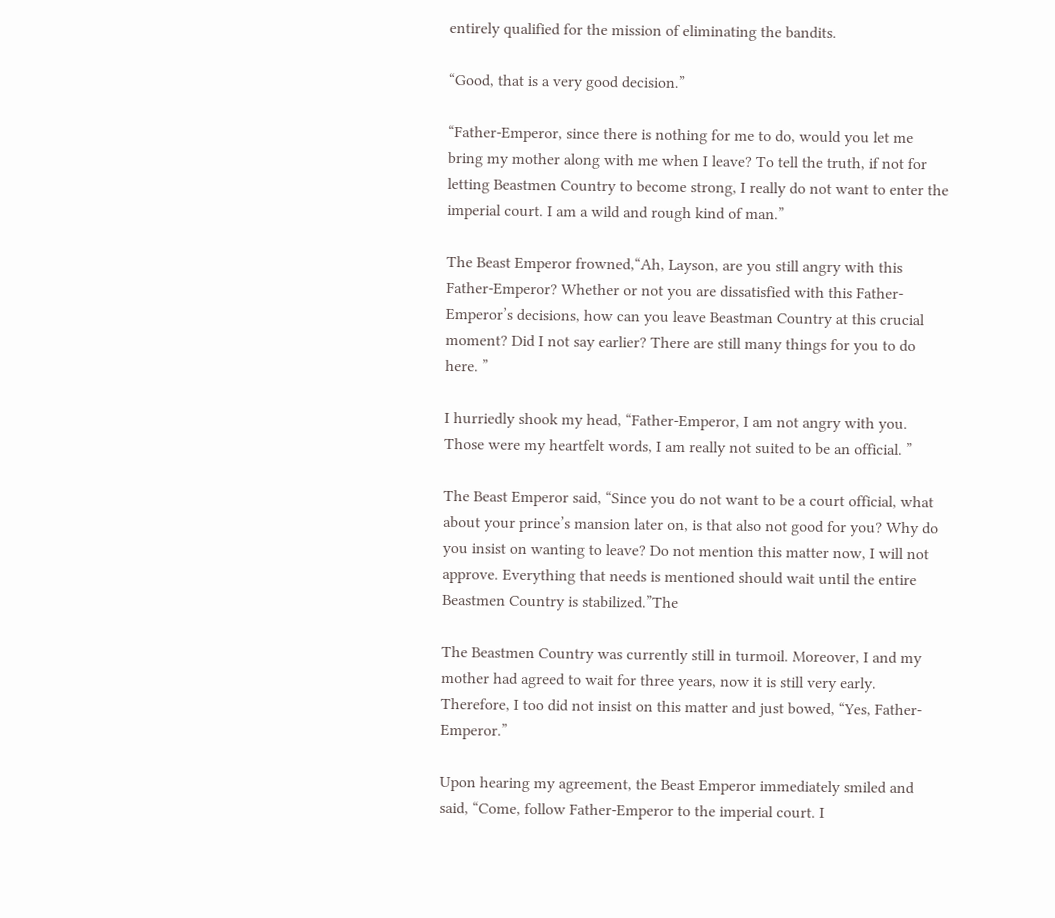entirely qualified for the mission of eliminating the bandits.

“Good, that is a very good decision.”

“Father-Emperor, since there is nothing for me to do, would you let me bring my mother along with me when I leave? To tell the truth, if not for letting Beastmen Country to become strong, I really do not want to enter the imperial court. I am a wild and rough kind of man.”

The Beast Emperor frowned,“Ah, Layson, are you still angry with this Father-Emperor? Whether or not you are dissatisfied with this Father-Emperor’s decisions, how can you leave Beastman Country at this crucial moment? Did I not say earlier? There are still many things for you to do here. ”

I hurriedly shook my head, “Father-Emperor, I am not angry with you. Those were my heartfelt words, I am really not suited to be an official. ”

The Beast Emperor said, “Since you do not want to be a court official, what about your prince’s mansion later on, is that also not good for you? Why do you insist on wanting to leave? Do not mention this matter now, I will not approve. Everything that needs is mentioned should wait until the entire Beastmen Country is stabilized.”The

The Beastmen Country was currently still in turmoil. Moreover, I and my mother had agreed to wait for three years, now it is still very early. Therefore, I too did not insist on this matter and just bowed, “Yes, Father-Emperor.”

Upon hearing my agreement, the Beast Emperor immediately smiled and said, “Come, follow Father-Emperor to the imperial court. I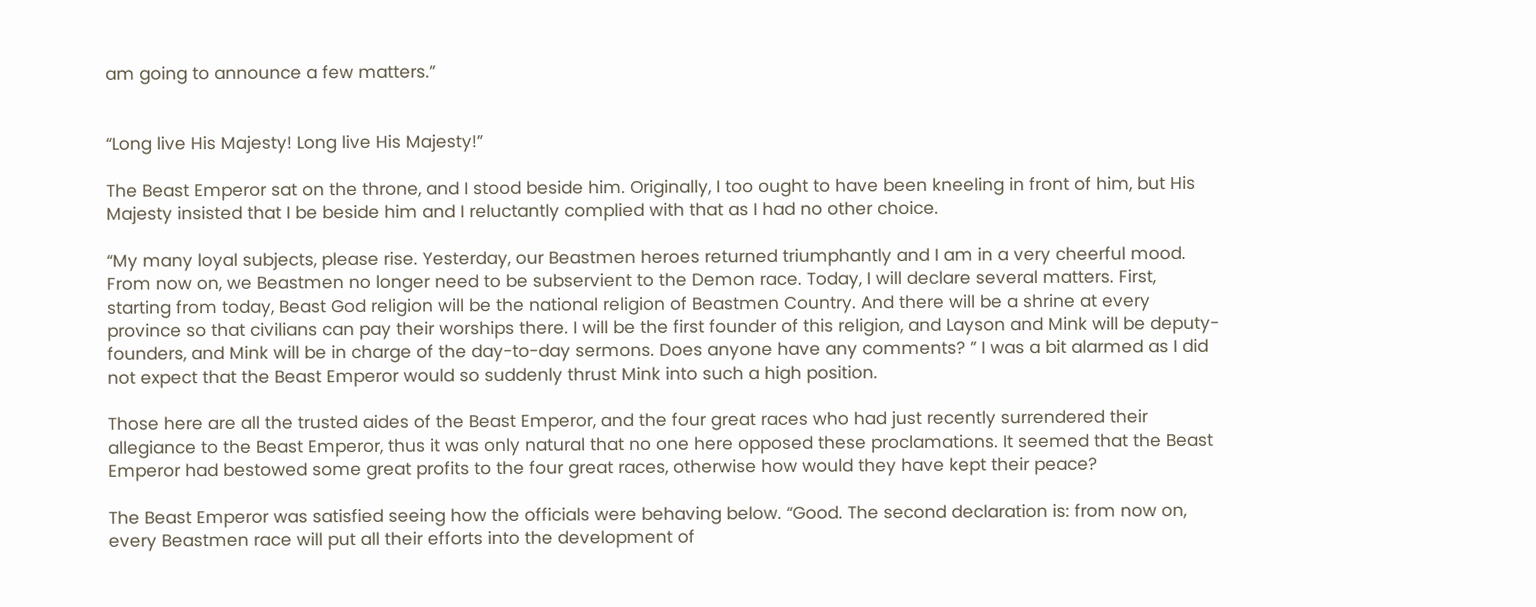am going to announce a few matters.”


“Long live His Majesty! Long live His Majesty!”

The Beast Emperor sat on the throne, and I stood beside him. Originally, I too ought to have been kneeling in front of him, but His Majesty insisted that I be beside him and I reluctantly complied with that as I had no other choice.

“My many loyal subjects, please rise. Yesterday, our Beastmen heroes returned triumphantly and I am in a very cheerful mood. From now on, we Beastmen no longer need to be subservient to the Demon race. Today, I will declare several matters. First, starting from today, Beast God religion will be the national religion of Beastmen Country. And there will be a shrine at every province so that civilians can pay their worships there. I will be the first founder of this religion, and Layson and Mink will be deputy-founders, and Mink will be in charge of the day-to-day sermons. Does anyone have any comments? ” I was a bit alarmed as I did not expect that the Beast Emperor would so suddenly thrust Mink into such a high position.

Those here are all the trusted aides of the Beast Emperor, and the four great races who had just recently surrendered their allegiance to the Beast Emperor, thus it was only natural that no one here opposed these proclamations. It seemed that the Beast Emperor had bestowed some great profits to the four great races, otherwise how would they have kept their peace?

The Beast Emperor was satisfied seeing how the officials were behaving below. “Good. The second declaration is: from now on, every Beastmen race will put all their efforts into the development of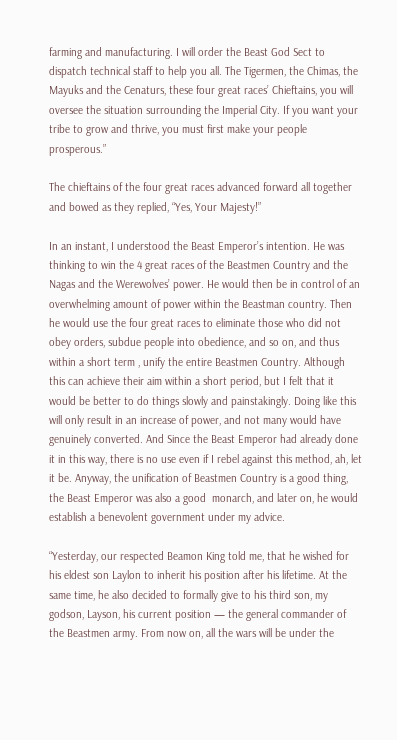farming and manufacturing. I will order the Beast God Sect to dispatch technical staff to help you all. The Tigermen, the Chimas, the Mayuks and the Cenaturs, these four great races’ Chieftains, you will oversee the situation surrounding the Imperial City. If you want your tribe to grow and thrive, you must first make your people prosperous.”

The chieftains of the four great races advanced forward all together and bowed as they replied, “Yes, Your Majesty!”

In an instant, I understood the Beast Emperor’s intention. He was thinking to win the 4 great races of the Beastmen Country and the Nagas and the Werewolves’ power. He would then be in control of an overwhelming amount of power within the Beastman country. Then he would use the four great races to eliminate those who did not obey orders, subdue people into obedience, and so on, and thus within a short term , unify the entire Beastmen Country. Although this can achieve their aim within a short period, but I felt that it would be better to do things slowly and painstakingly. Doing like this will only result in an increase of power, and not many would have genuinely converted. And Since the Beast Emperor had already done it in this way, there is no use even if I rebel against this method, ah, let it be. Anyway, the unification of Beastmen Country is a good thing, the Beast Emperor was also a good  monarch, and later on, he would establish a benevolent government under my advice.

“Yesterday, our respected Beamon King told me, that he wished for his eldest son Laylon to inherit his position after his lifetime. At the same time, he also decided to formally give to his third son, my godson, Layson, his current position — the general commander of the Beastmen army. From now on, all the wars will be under the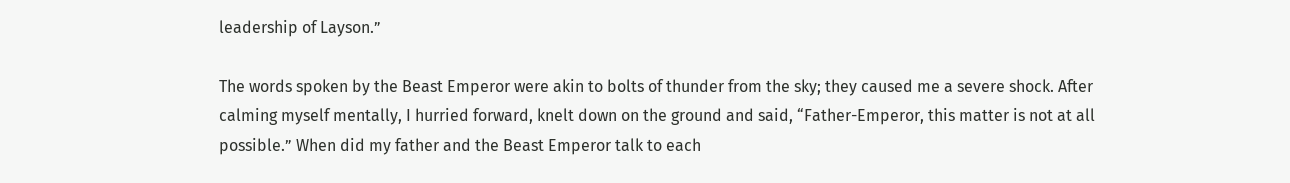leadership of Layson.”

The words spoken by the Beast Emperor were akin to bolts of thunder from the sky; they caused me a severe shock. After calming myself mentally, I hurried forward, knelt down on the ground and said, “Father-Emperor, this matter is not at all possible.” When did my father and the Beast Emperor talk to each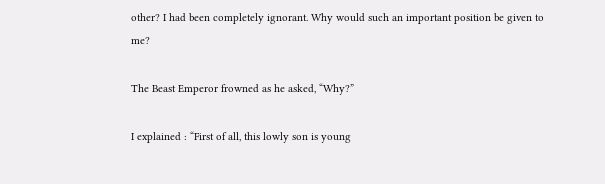other? I had been completely ignorant. Why would such an important position be given to me?

The Beast Emperor frowned as he asked, “Why?”

I explained : “First of all, this lowly son is young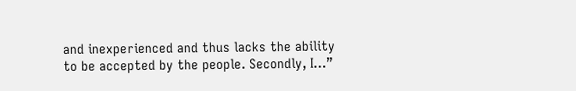and inexperienced and thus lacks the ability to be accepted by the people. Secondly, I…”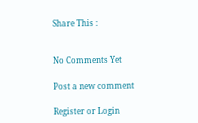Share This :


No Comments Yet

Post a new comment

Register or Login